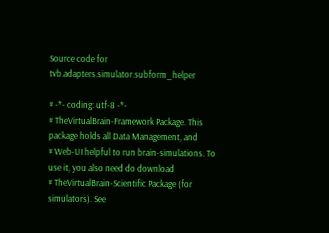Source code for tvb.adapters.simulator.subform_helper

# -*- coding: utf-8 -*-
# TheVirtualBrain-Framework Package. This package holds all Data Management, and
# Web-UI helpful to run brain-simulations. To use it, you also need do download
# TheVirtualBrain-Scientific Package (for simulators). See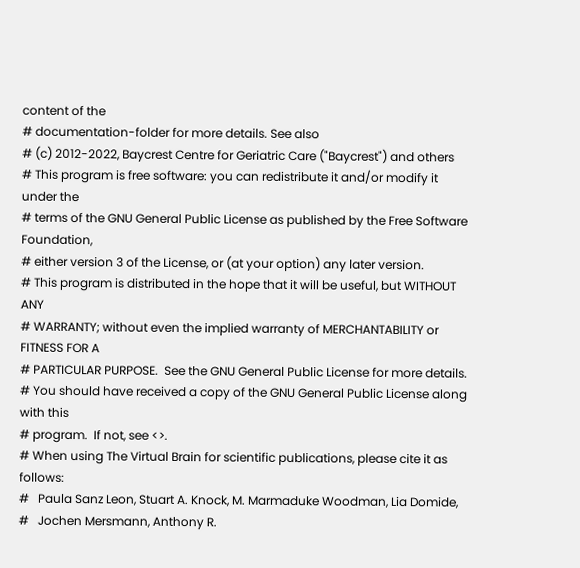content of the
# documentation-folder for more details. See also
# (c) 2012-2022, Baycrest Centre for Geriatric Care ("Baycrest") and others
# This program is free software: you can redistribute it and/or modify it under the
# terms of the GNU General Public License as published by the Free Software Foundation,
# either version 3 of the License, or (at your option) any later version.
# This program is distributed in the hope that it will be useful, but WITHOUT ANY
# WARRANTY; without even the implied warranty of MERCHANTABILITY or FITNESS FOR A
# PARTICULAR PURPOSE.  See the GNU General Public License for more details.
# You should have received a copy of the GNU General Public License along with this
# program.  If not, see <>.
# When using The Virtual Brain for scientific publications, please cite it as follows:
#   Paula Sanz Leon, Stuart A. Knock, M. Marmaduke Woodman, Lia Domide,
#   Jochen Mersmann, Anthony R.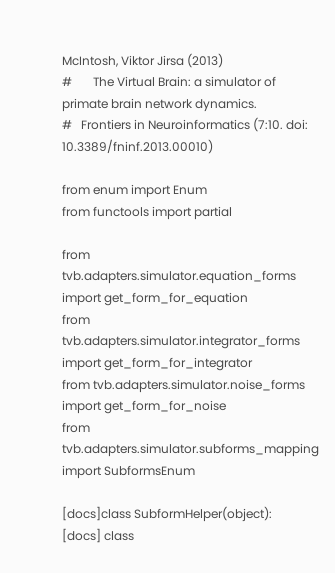McIntosh, Viktor Jirsa (2013)
#       The Virtual Brain: a simulator of primate brain network dynamics.
#   Frontiers in Neuroinformatics (7:10. doi: 10.3389/fninf.2013.00010)

from enum import Enum
from functools import partial

from tvb.adapters.simulator.equation_forms import get_form_for_equation
from tvb.adapters.simulator.integrator_forms import get_form_for_integrator
from tvb.adapters.simulator.noise_forms import get_form_for_noise
from tvb.adapters.simulator.subforms_mapping import SubformsEnum

[docs]class SubformHelper(object):
[docs] class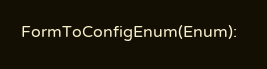FormToConfigEnum(Enum):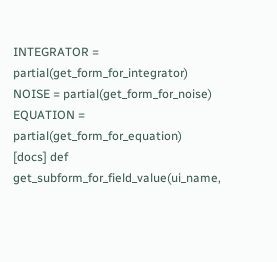INTEGRATOR = partial(get_form_for_integrator) NOISE = partial(get_form_for_noise) EQUATION = partial(get_form_for_equation)
[docs] def get_subform_for_field_value(ui_name,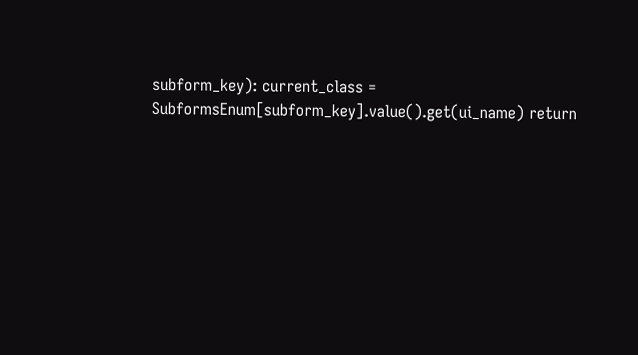subform_key): current_class = SubformsEnum[subform_key].value().get(ui_name) return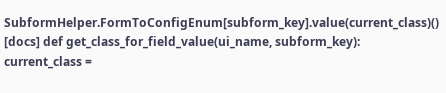SubformHelper.FormToConfigEnum[subform_key].value(current_class)()
[docs] def get_class_for_field_value(ui_name, subform_key): current_class =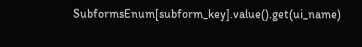SubformsEnum[subform_key].value().get(ui_name)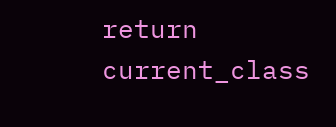return current_class